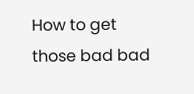How to get those bad bad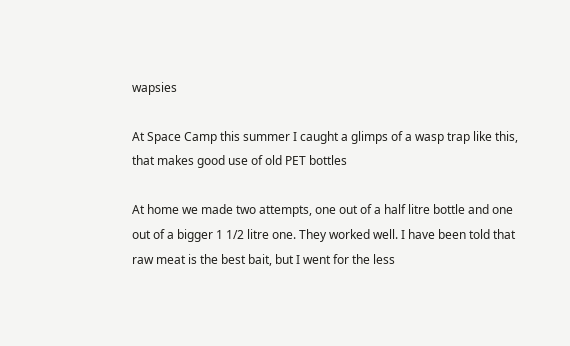wapsies

At Space Camp this summer I caught a glimps of a wasp trap like this, that makes good use of old PET bottles

At home we made two attempts, one out of a half litre bottle and one out of a bigger 1 1/2 litre one. They worked well. I have been told that raw meat is the best bait, but I went for the less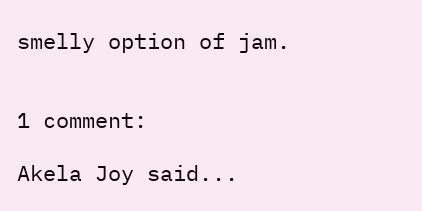smelly option of jam.


1 comment:

Akela Joy said...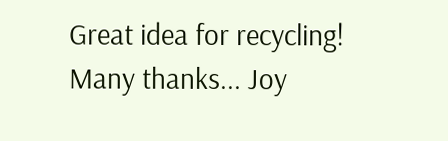Great idea for recycling! Many thanks... Joy